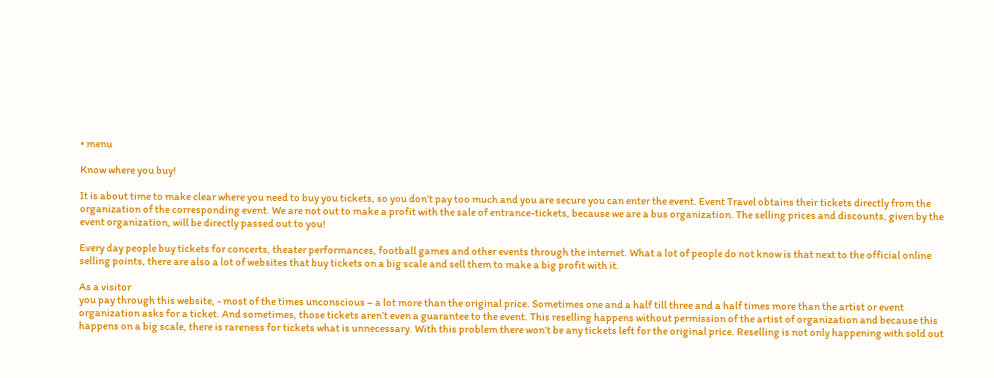• menu

Know where you buy!

It is about time to make clear where you need to buy you tickets, so you don’t pay too much and you are secure you can enter the event. Event Travel obtains their tickets directly from the organization of the corresponding event. We are not out to make a profit with the sale of entrance-tickets, because we are a bus organization. The selling prices and discounts, given by the event organization, will be directly passed out to you!

Every day people buy tickets for concerts, theater performances, football games and other events through the internet. What a lot of people do not know is that next to the official online selling points, there are also a lot of websites that buy tickets on a big scale and sell them to make a big profit with it.

As a visitor
you pay through this website, - most of the times unconscious – a lot more than the original price. Sometimes one and a half till three and a half times more than the artist or event organization asks for a ticket. And sometimes, those tickets aren’t even a guarantee to the event. This reselling happens without permission of the artist of organization and because this happens on a big scale, there is rareness for tickets what is unnecessary. With this problem there won’t be any tickets left for the original price. Reselling is not only happening with sold out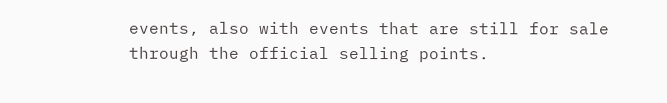events, also with events that are still for sale through the official selling points.